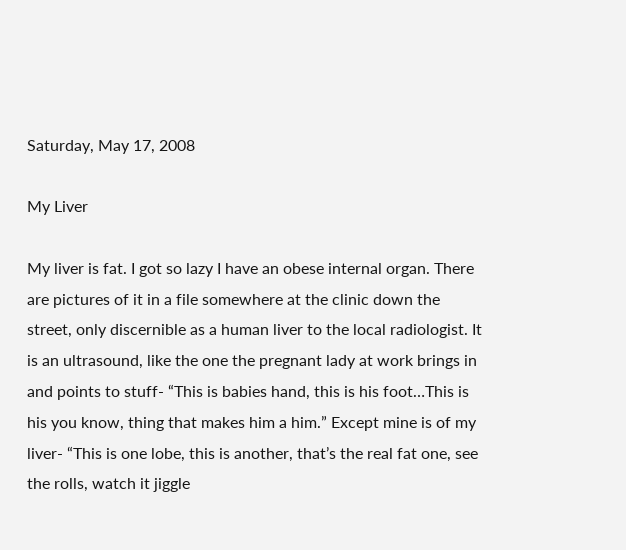Saturday, May 17, 2008

My Liver

My liver is fat. I got so lazy I have an obese internal organ. There are pictures of it in a file somewhere at the clinic down the street, only discernible as a human liver to the local radiologist. It is an ultrasound, like the one the pregnant lady at work brings in and points to stuff- “This is babies hand, this is his foot…This is his you know, thing that makes him a him.” Except mine is of my liver- “This is one lobe, this is another, that’s the real fat one, see the rolls, watch it jiggle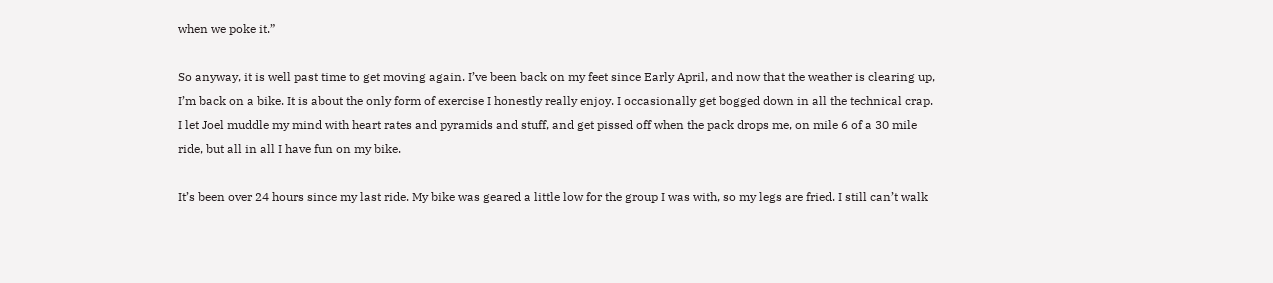when we poke it.”

So anyway, it is well past time to get moving again. I’ve been back on my feet since Early April, and now that the weather is clearing up, I’m back on a bike. It is about the only form of exercise I honestly really enjoy. I occasionally get bogged down in all the technical crap. I let Joel muddle my mind with heart rates and pyramids and stuff, and get pissed off when the pack drops me, on mile 6 of a 30 mile ride, but all in all I have fun on my bike.

It’s been over 24 hours since my last ride. My bike was geared a little low for the group I was with, so my legs are fried. I still can’t walk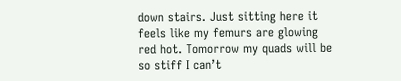down stairs. Just sitting here it feels like my femurs are glowing red hot. Tomorrow my quads will be so stiff I can’t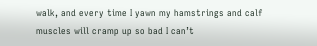walk, and every time I yawn my hamstrings and calf muscles will cramp up so bad I can’t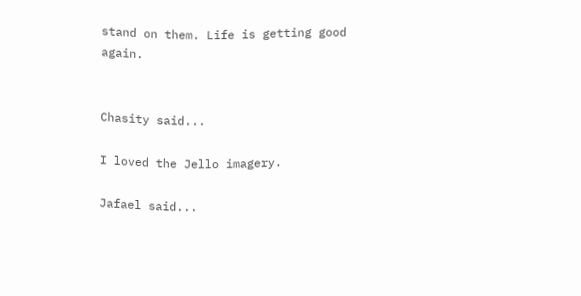stand on them. Life is getting good again.


Chasity said...

I loved the Jello imagery.

Jafael said...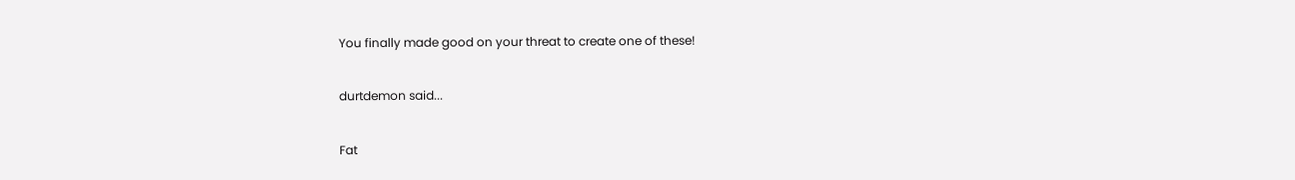You finally made good on your threat to create one of these!

durtdemon said...

Fat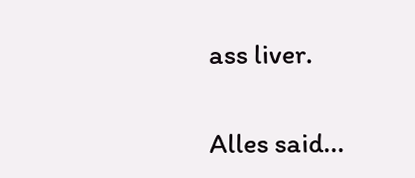ass liver.

Alles said...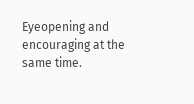Eyeopening and encouraging at the same time.